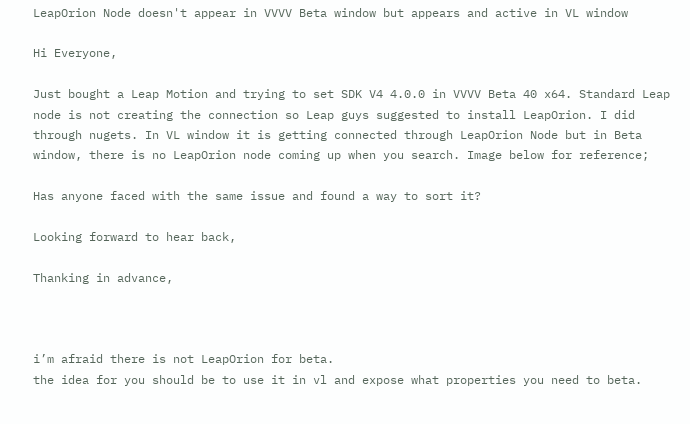LeapOrion Node doesn't appear in VVVV Beta window but appears and active in VL window

Hi Everyone,

Just bought a Leap Motion and trying to set SDK V4 4.0.0 in VVVV Beta 40 x64. Standard Leap node is not creating the connection so Leap guys suggested to install LeapOrion. I did through nugets. In VL window it is getting connected through LeapOrion Node but in Beta window, there is no LeapOrion node coming up when you search. Image below for reference;

Has anyone faced with the same issue and found a way to sort it?

Looking forward to hear back,

Thanking in advance,



i’m afraid there is not LeapOrion for beta.
the idea for you should be to use it in vl and expose what properties you need to beta.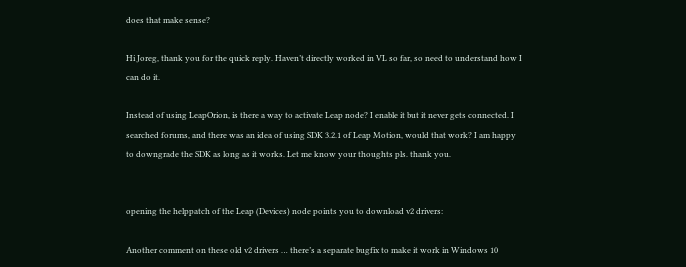does that make sense?

Hi Joreg, thank you for the quick reply. Haven’t directly worked in VL so far, so need to understand how I can do it.

Instead of using LeapOrion, is there a way to activate Leap node? I enable it but it never gets connected. I searched forums, and there was an idea of using SDK 3.2.1 of Leap Motion, would that work? I am happy to downgrade the SDK as long as it works. Let me know your thoughts pls. thank you.


opening the helppatch of the Leap (Devices) node points you to download v2 drivers:

Another comment on these old v2 drivers … there’s a separate bugfix to make it work in Windows 10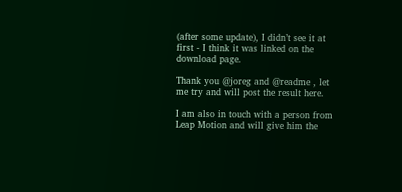(after some update), I didn’t see it at first - I think it was linked on the download page.

Thank you @joreg and @readme , let me try and will post the result here.

I am also in touch with a person from Leap Motion and will give him the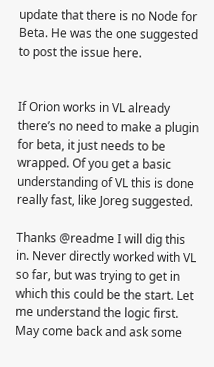update that there is no Node for Beta. He was the one suggested to post the issue here.


If Orion works in VL already there’s no need to make a plugin for beta, it just needs to be wrapped. Of you get a basic understanding of VL this is done really fast, like Joreg suggested.

Thanks @readme I will dig this in. Never directly worked with VL so far, but was trying to get in which this could be the start. Let me understand the logic first. May come back and ask some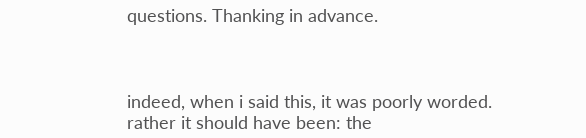questions. Thanking in advance.



indeed, when i said this, it was poorly worded. rather it should have been: the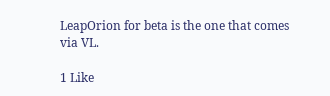LeapOrion for beta is the one that comes via VL.

1 Like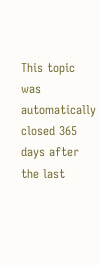This topic was automatically closed 365 days after the last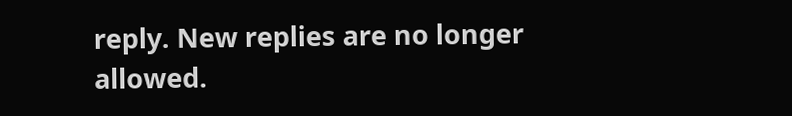reply. New replies are no longer allowed.